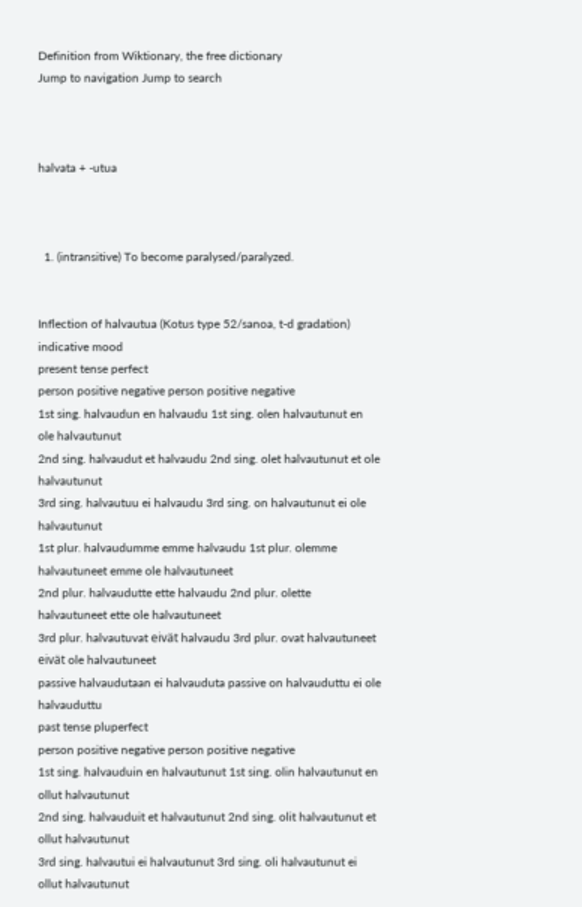Definition from Wiktionary, the free dictionary
Jump to navigation Jump to search



halvata + -utua



  1. (intransitive) To become paralysed/paralyzed.


Inflection of halvautua (Kotus type 52/sanoa, t-d gradation)
indicative mood
present tense perfect
person positive negative person positive negative
1st sing. halvaudun en halvaudu 1st sing. olen halvautunut en ole halvautunut
2nd sing. halvaudut et halvaudu 2nd sing. olet halvautunut et ole halvautunut
3rd sing. halvautuu ei halvaudu 3rd sing. on halvautunut ei ole halvautunut
1st plur. halvaudumme emme halvaudu 1st plur. olemme halvautuneet emme ole halvautuneet
2nd plur. halvaudutte ette halvaudu 2nd plur. olette halvautuneet ette ole halvautuneet
3rd plur. halvautuvat eivät halvaudu 3rd plur. ovat halvautuneet eivät ole halvautuneet
passive halvaudutaan ei halvauduta passive on halvauduttu ei ole halvauduttu
past tense pluperfect
person positive negative person positive negative
1st sing. halvauduin en halvautunut 1st sing. olin halvautunut en ollut halvautunut
2nd sing. halvauduit et halvautunut 2nd sing. olit halvautunut et ollut halvautunut
3rd sing. halvautui ei halvautunut 3rd sing. oli halvautunut ei ollut halvautunut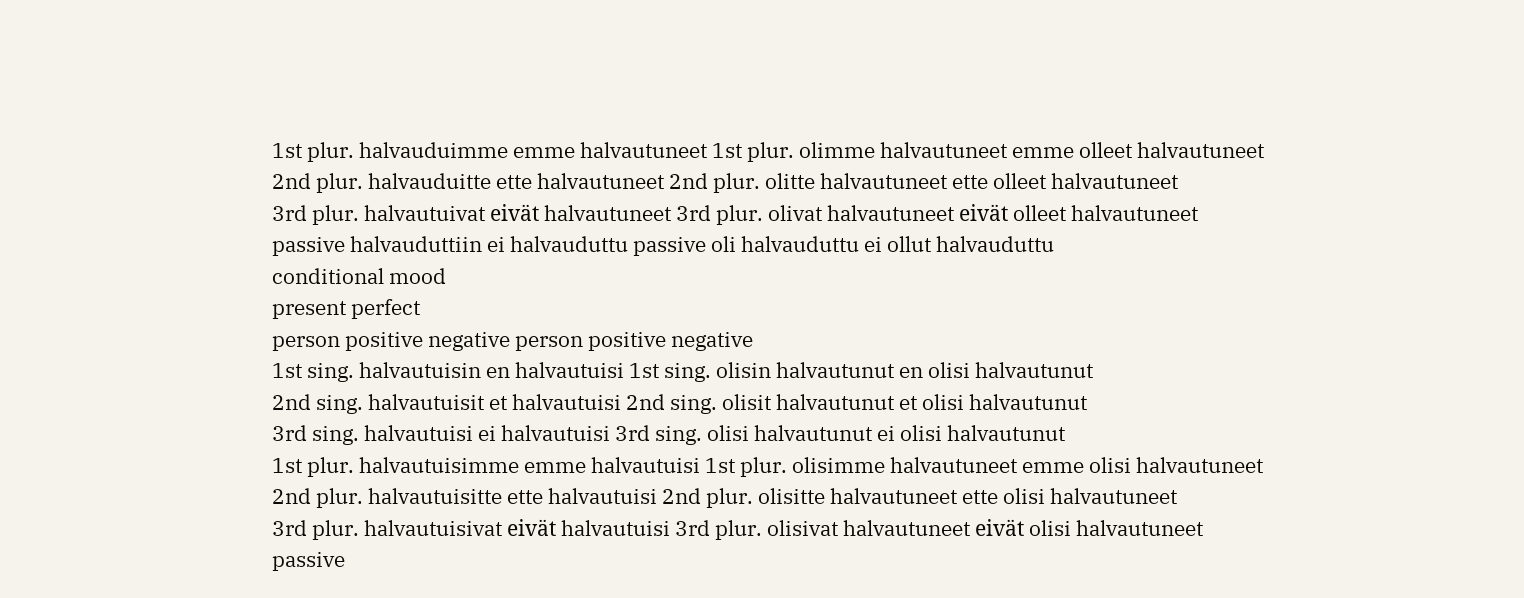1st plur. halvauduimme emme halvautuneet 1st plur. olimme halvautuneet emme olleet halvautuneet
2nd plur. halvauduitte ette halvautuneet 2nd plur. olitte halvautuneet ette olleet halvautuneet
3rd plur. halvautuivat eivät halvautuneet 3rd plur. olivat halvautuneet eivät olleet halvautuneet
passive halvauduttiin ei halvauduttu passive oli halvauduttu ei ollut halvauduttu
conditional mood
present perfect
person positive negative person positive negative
1st sing. halvautuisin en halvautuisi 1st sing. olisin halvautunut en olisi halvautunut
2nd sing. halvautuisit et halvautuisi 2nd sing. olisit halvautunut et olisi halvautunut
3rd sing. halvautuisi ei halvautuisi 3rd sing. olisi halvautunut ei olisi halvautunut
1st plur. halvautuisimme emme halvautuisi 1st plur. olisimme halvautuneet emme olisi halvautuneet
2nd plur. halvautuisitte ette halvautuisi 2nd plur. olisitte halvautuneet ette olisi halvautuneet
3rd plur. halvautuisivat eivät halvautuisi 3rd plur. olisivat halvautuneet eivät olisi halvautuneet
passive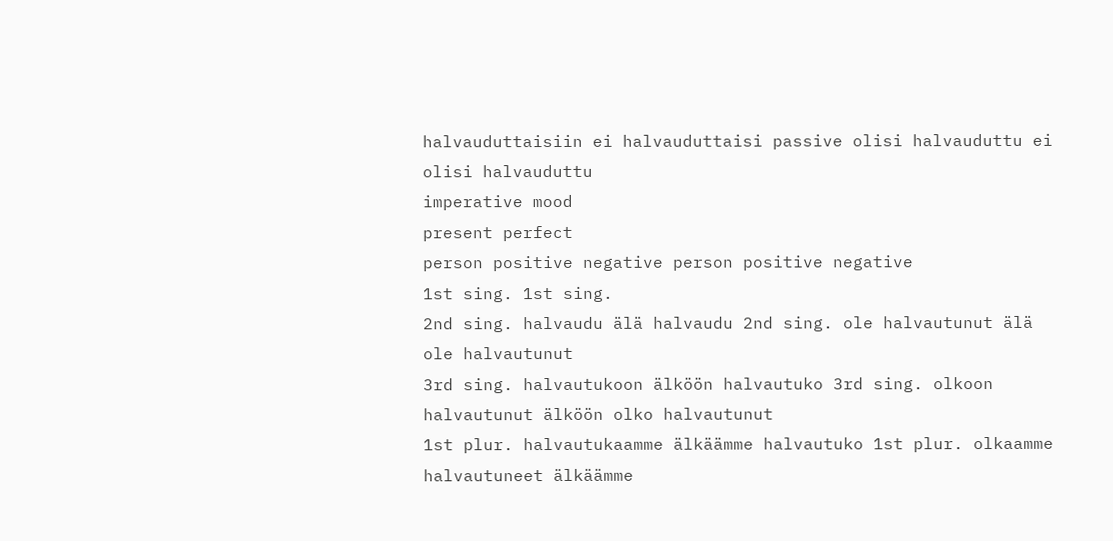halvauduttaisiin ei halvauduttaisi passive olisi halvauduttu ei olisi halvauduttu
imperative mood
present perfect
person positive negative person positive negative
1st sing. 1st sing.
2nd sing. halvaudu älä halvaudu 2nd sing. ole halvautunut älä ole halvautunut
3rd sing. halvautukoon älköön halvautuko 3rd sing. olkoon halvautunut älköön olko halvautunut
1st plur. halvautukaamme älkäämme halvautuko 1st plur. olkaamme halvautuneet älkäämme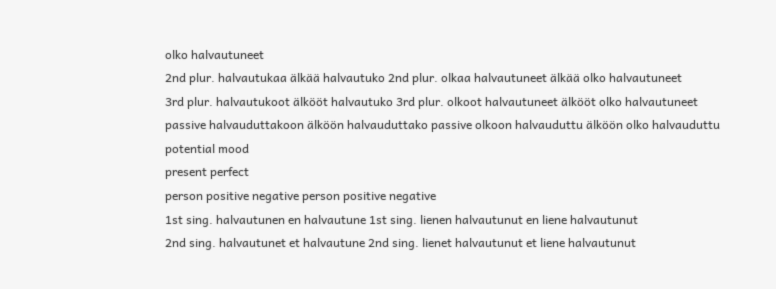olko halvautuneet
2nd plur. halvautukaa älkää halvautuko 2nd plur. olkaa halvautuneet älkää olko halvautuneet
3rd plur. halvautukoot älkööt halvautuko 3rd plur. olkoot halvautuneet älkööt olko halvautuneet
passive halvauduttakoon älköön halvauduttako passive olkoon halvauduttu älköön olko halvauduttu
potential mood
present perfect
person positive negative person positive negative
1st sing. halvautunen en halvautune 1st sing. lienen halvautunut en liene halvautunut
2nd sing. halvautunet et halvautune 2nd sing. lienet halvautunut et liene halvautunut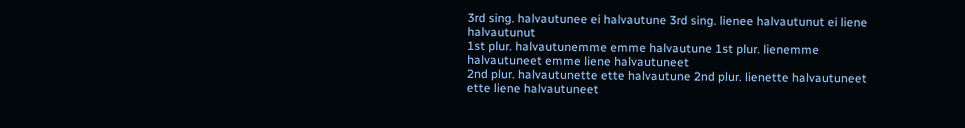3rd sing. halvautunee ei halvautune 3rd sing. lienee halvautunut ei liene halvautunut
1st plur. halvautunemme emme halvautune 1st plur. lienemme halvautuneet emme liene halvautuneet
2nd plur. halvautunette ette halvautune 2nd plur. lienette halvautuneet ette liene halvautuneet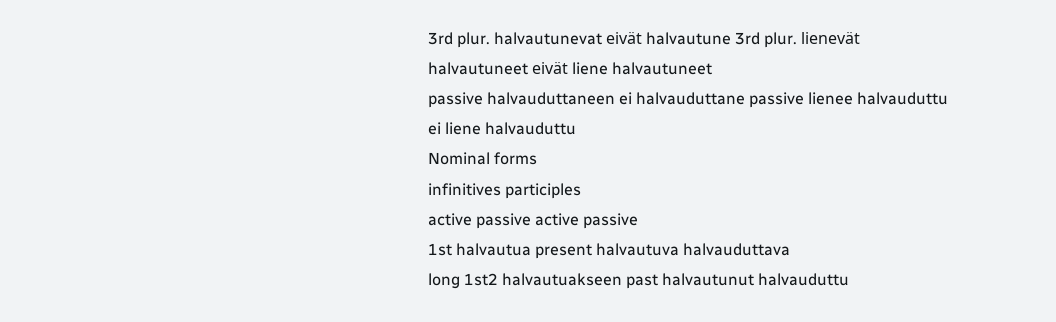3rd plur. halvautunevat eivät halvautune 3rd plur. lienevät halvautuneet eivät liene halvautuneet
passive halvauduttaneen ei halvauduttane passive lienee halvauduttu ei liene halvauduttu
Nominal forms
infinitives participles
active passive active passive
1st halvautua present halvautuva halvauduttava
long 1st2 halvautuakseen past halvautunut halvauduttu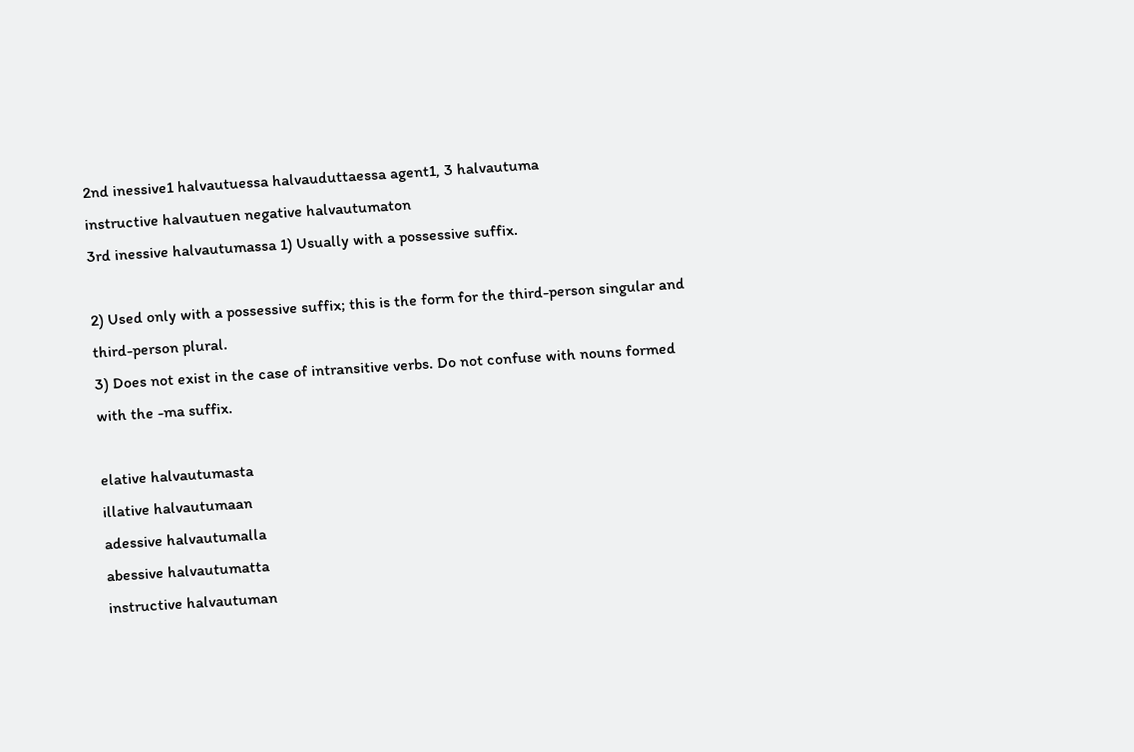2nd inessive1 halvautuessa halvauduttaessa agent1, 3 halvautuma
instructive halvautuen negative halvautumaton
3rd inessive halvautumassa 1) Usually with a possessive suffix.

2) Used only with a possessive suffix; this is the form for the third-person singular and third-person plural.
3) Does not exist in the case of intransitive verbs. Do not confuse with nouns formed with the -ma suffix.

elative halvautumasta
illative halvautumaan
adessive halvautumalla
abessive halvautumatta
instructive halvautuman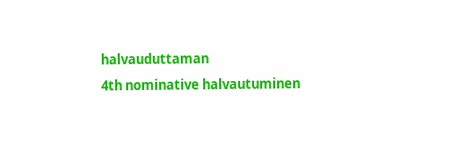halvauduttaman
4th nominative halvautuminen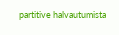partitive halvautumista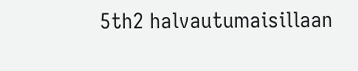5th2 halvautumaisillaan